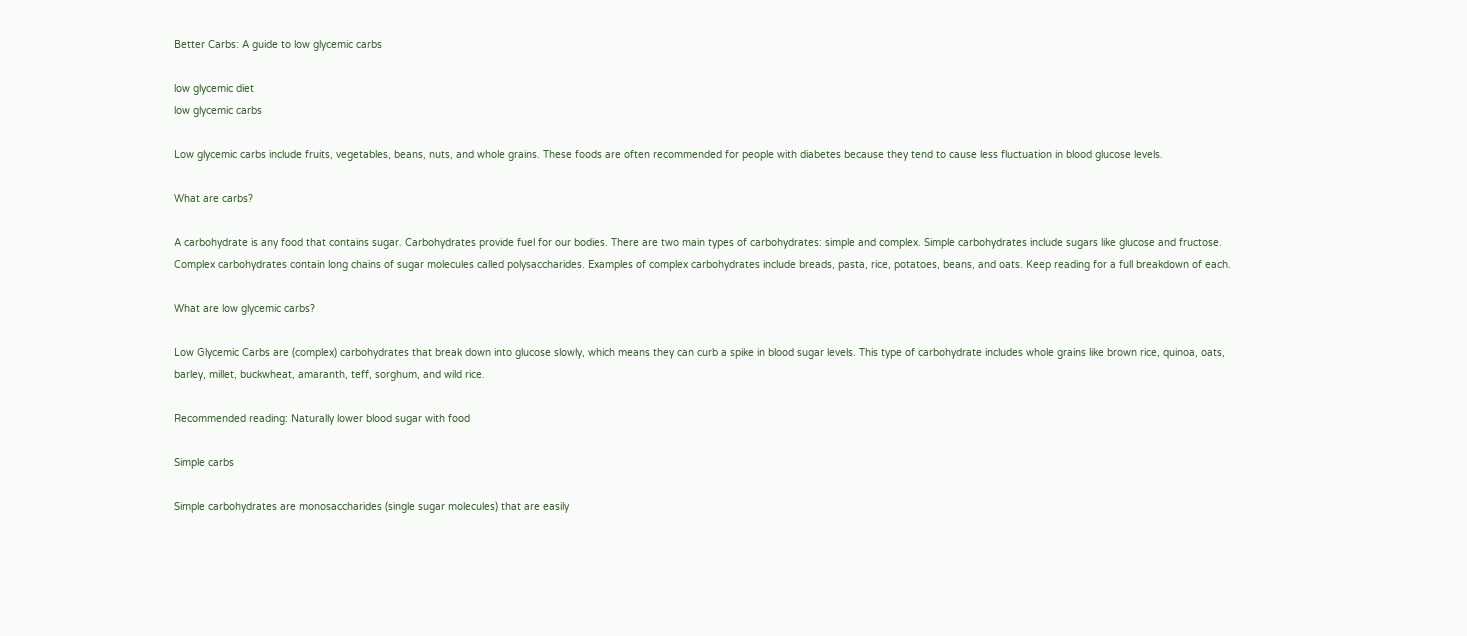Better Carbs: A guide to low glycemic carbs

low glycemic diet
low glycemic carbs

Low glycemic carbs include fruits, vegetables, beans, nuts, and whole grains. These foods are often recommended for people with diabetes because they tend to cause less fluctuation in blood glucose levels.

What are carbs?

A carbohydrate is any food that contains sugar. Carbohydrates provide fuel for our bodies. There are two main types of carbohydrates: simple and complex. Simple carbohydrates include sugars like glucose and fructose. Complex carbohydrates contain long chains of sugar molecules called polysaccharides. Examples of complex carbohydrates include breads, pasta, rice, potatoes, beans, and oats. Keep reading for a full breakdown of each.

What are low glycemic carbs?

Low Glycemic Carbs are (complex) carbohydrates that break down into glucose slowly, which means they can curb a spike in blood sugar levels. This type of carbohydrate includes whole grains like brown rice, quinoa, oats, barley, millet, buckwheat, amaranth, teff, sorghum, and wild rice.

Recommended reading: Naturally lower blood sugar with food

Simple carbs

Simple carbohydrates are monosaccharides (single sugar molecules) that are easily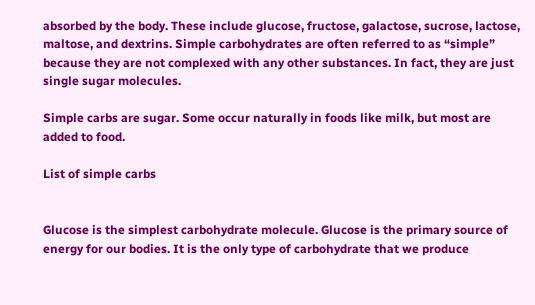absorbed by the body. These include glucose, fructose, galactose, sucrose, lactose, maltose, and dextrins. Simple carbohydrates are often referred to as “simple” because they are not complexed with any other substances. In fact, they are just single sugar molecules.

Simple carbs are sugar. Some occur naturally in foods like milk, but most are added to food.

List of simple carbs


Glucose is the simplest carbohydrate molecule. Glucose is the primary source of energy for our bodies. It is the only type of carbohydrate that we produce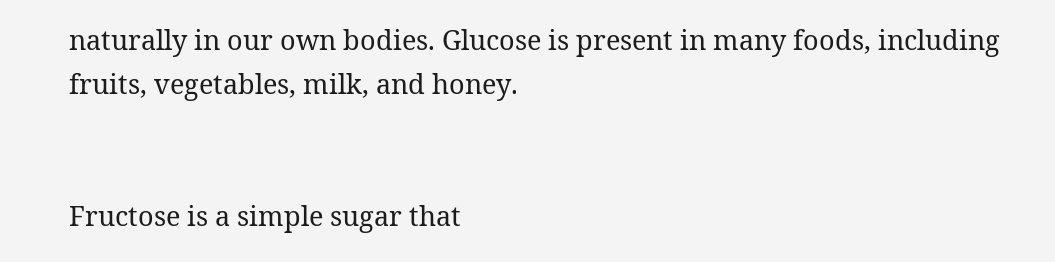naturally in our own bodies. Glucose is present in many foods, including fruits, vegetables, milk, and honey.


Fructose is a simple sugar that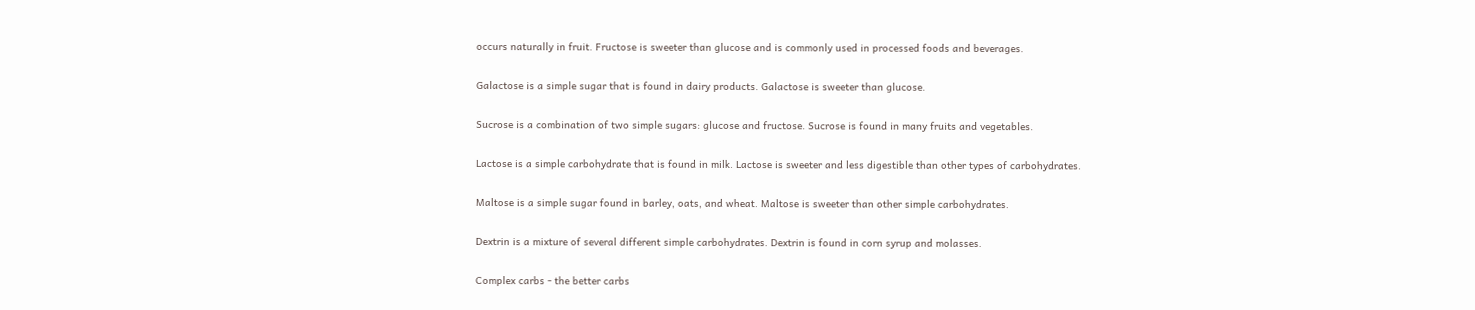occurs naturally in fruit. Fructose is sweeter than glucose and is commonly used in processed foods and beverages.


Galactose is a simple sugar that is found in dairy products. Galactose is sweeter than glucose.


Sucrose is a combination of two simple sugars: glucose and fructose. Sucrose is found in many fruits and vegetables.


Lactose is a simple carbohydrate that is found in milk. Lactose is sweeter and less digestible than other types of carbohydrates.


Maltose is a simple sugar found in barley, oats, and wheat. Maltose is sweeter than other simple carbohydrates.


Dextrin is a mixture of several different simple carbohydrates. Dextrin is found in corn syrup and molasses.


Complex carbs - the better carbs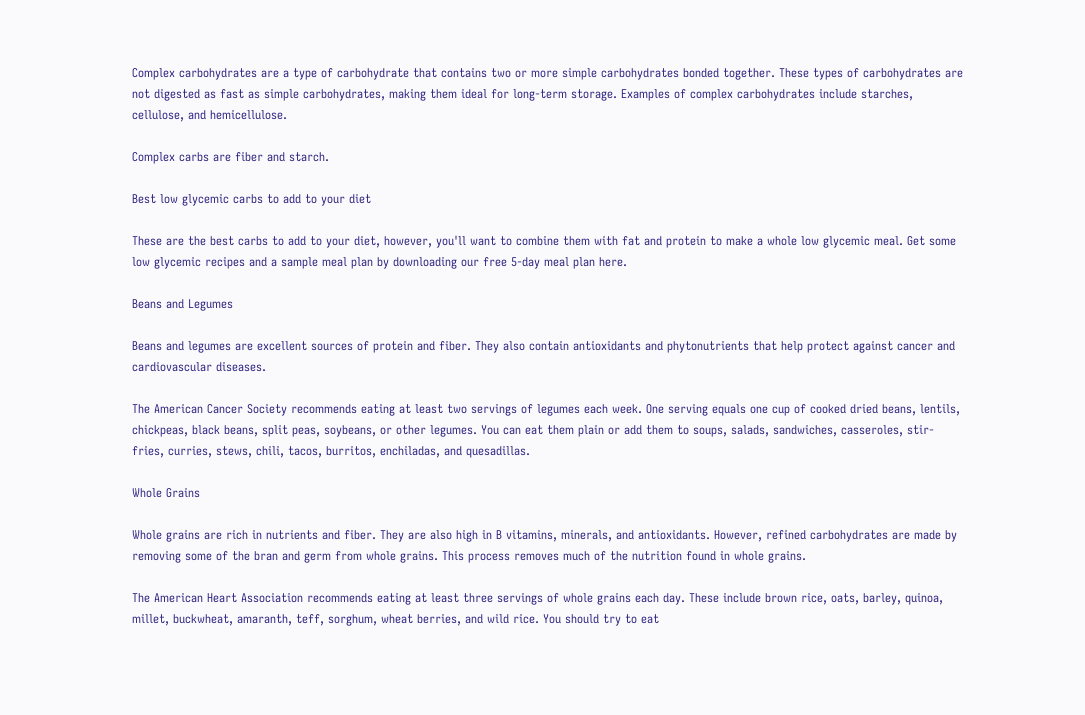Complex carbohydrates are a type of carbohydrate that contains two or more simple carbohydrates bonded together. These types of carbohydrates are not digested as fast as simple carbohydrates, making them ideal for long-term storage. Examples of complex carbohydrates include starches, cellulose, and hemicellulose.

Complex carbs are fiber and starch.

Best low glycemic carbs to add to your diet

These are the best carbs to add to your diet, however, you'll want to combine them with fat and protein to make a whole low glycemic meal. Get some low glycemic recipes and a sample meal plan by downloading our free 5-day meal plan here.

Beans and Legumes

Beans and legumes are excellent sources of protein and fiber. They also contain antioxidants and phytonutrients that help protect against cancer and cardiovascular diseases.

The American Cancer Society recommends eating at least two servings of legumes each week. One serving equals one cup of cooked dried beans, lentils, chickpeas, black beans, split peas, soybeans, or other legumes. You can eat them plain or add them to soups, salads, sandwiches, casseroles, stir-fries, curries, stews, chili, tacos, burritos, enchiladas, and quesadillas.

Whole Grains

Whole grains are rich in nutrients and fiber. They are also high in B vitamins, minerals, and antioxidants. However, refined carbohydrates are made by removing some of the bran and germ from whole grains. This process removes much of the nutrition found in whole grains.

The American Heart Association recommends eating at least three servings of whole grains each day. These include brown rice, oats, barley, quinoa, millet, buckwheat, amaranth, teff, sorghum, wheat berries, and wild rice. You should try to eat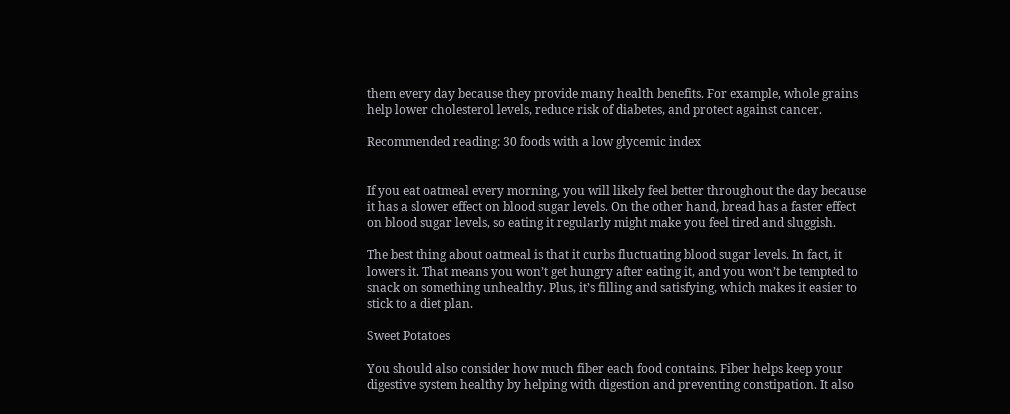them every day because they provide many health benefits. For example, whole grains help lower cholesterol levels, reduce risk of diabetes, and protect against cancer.

Recommended reading: 30 foods with a low glycemic index


If you eat oatmeal every morning, you will likely feel better throughout the day because it has a slower effect on blood sugar levels. On the other hand, bread has a faster effect on blood sugar levels, so eating it regularly might make you feel tired and sluggish.

The best thing about oatmeal is that it curbs fluctuating blood sugar levels. In fact, it lowers it. That means you won’t get hungry after eating it, and you won’t be tempted to snack on something unhealthy. Plus, it’s filling and satisfying, which makes it easier to stick to a diet plan.

Sweet Potatoes

You should also consider how much fiber each food contains. Fiber helps keep your digestive system healthy by helping with digestion and preventing constipation. It also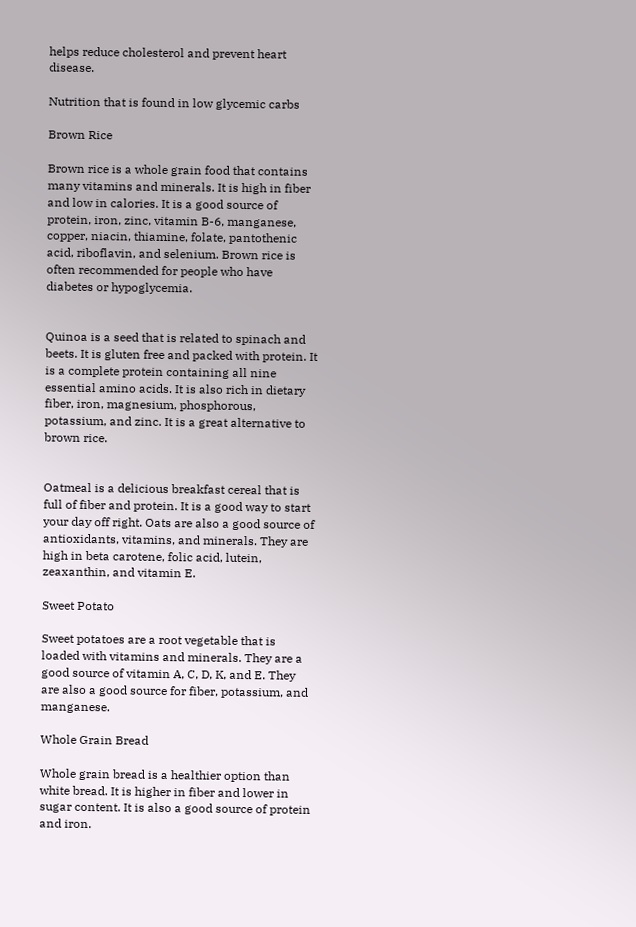helps reduce cholesterol and prevent heart disease.

Nutrition that is found in low glycemic carbs

Brown Rice

Brown rice is a whole grain food that contains many vitamins and minerals. It is high in fiber and low in calories. It is a good source of protein, iron, zinc, vitamin B-6, manganese, copper, niacin, thiamine, folate, pantothenic acid, riboflavin, and selenium. Brown rice is often recommended for people who have diabetes or hypoglycemia.


Quinoa is a seed that is related to spinach and beets. It is gluten free and packed with protein. It is a complete protein containing all nine essential amino acids. It is also rich in dietary fiber, iron, magnesium, phosphorous, potassium, and zinc. It is a great alternative to brown rice.


Oatmeal is a delicious breakfast cereal that is full of fiber and protein. It is a good way to start your day off right. Oats are also a good source of antioxidants, vitamins, and minerals. They are high in beta carotene, folic acid, lutein, zeaxanthin, and vitamin E.

Sweet Potato

Sweet potatoes are a root vegetable that is loaded with vitamins and minerals. They are a good source of vitamin A, C, D, K, and E. They are also a good source for fiber, potassium, and manganese.

Whole Grain Bread

Whole grain bread is a healthier option than white bread. It is higher in fiber and lower in sugar content. It is also a good source of protein and iron.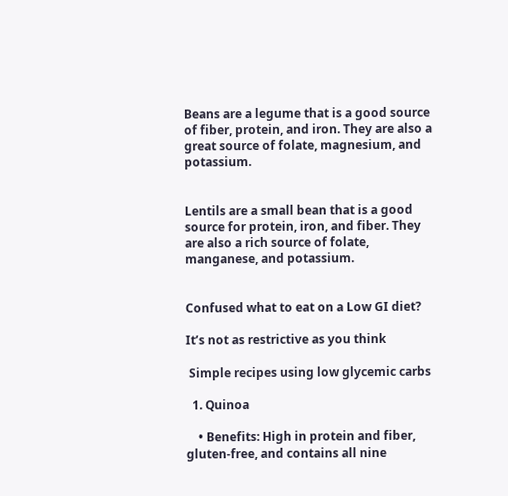Beans are a legume that is a good source of fiber, protein, and iron. They are also a great source of folate, magnesium, and potassium.


Lentils are a small bean that is a good source for protein, iron, and fiber. They are also a rich source of folate, manganese, and potassium.


Confused what to eat on a Low GI diet?

It’s not as restrictive as you think

 Simple recipes using low glycemic carbs

  1. Quinoa

    • Benefits: High in protein and fiber, gluten-free, and contains all nine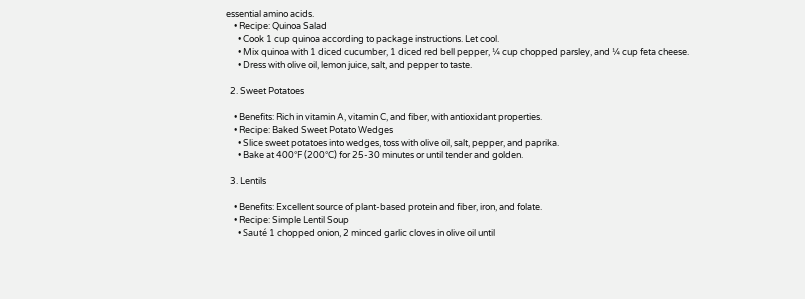essential amino acids.
    • Recipe: Quinoa Salad
      • Cook 1 cup quinoa according to package instructions. Let cool.
      • Mix quinoa with 1 diced cucumber, 1 diced red bell pepper, ¼ cup chopped parsley, and ¼ cup feta cheese.
      • Dress with olive oil, lemon juice, salt, and pepper to taste.

  2. Sweet Potatoes

    • Benefits: Rich in vitamin A, vitamin C, and fiber, with antioxidant properties.
    • Recipe: Baked Sweet Potato Wedges
      • Slice sweet potatoes into wedges, toss with olive oil, salt, pepper, and paprika.
      • Bake at 400°F (200°C) for 25-30 minutes or until tender and golden.

  3. Lentils

    • Benefits: Excellent source of plant-based protein and fiber, iron, and folate.
    • Recipe: Simple Lentil Soup
      • Sauté 1 chopped onion, 2 minced garlic cloves in olive oil until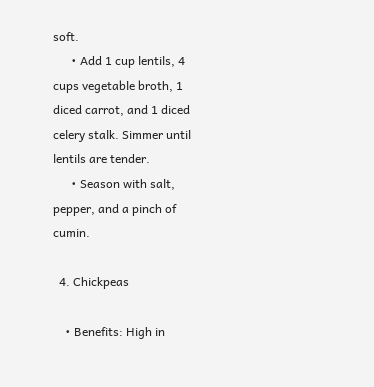soft.
      • Add 1 cup lentils, 4 cups vegetable broth, 1 diced carrot, and 1 diced celery stalk. Simmer until lentils are tender.
      • Season with salt, pepper, and a pinch of cumin.

  4. Chickpeas

    • Benefits: High in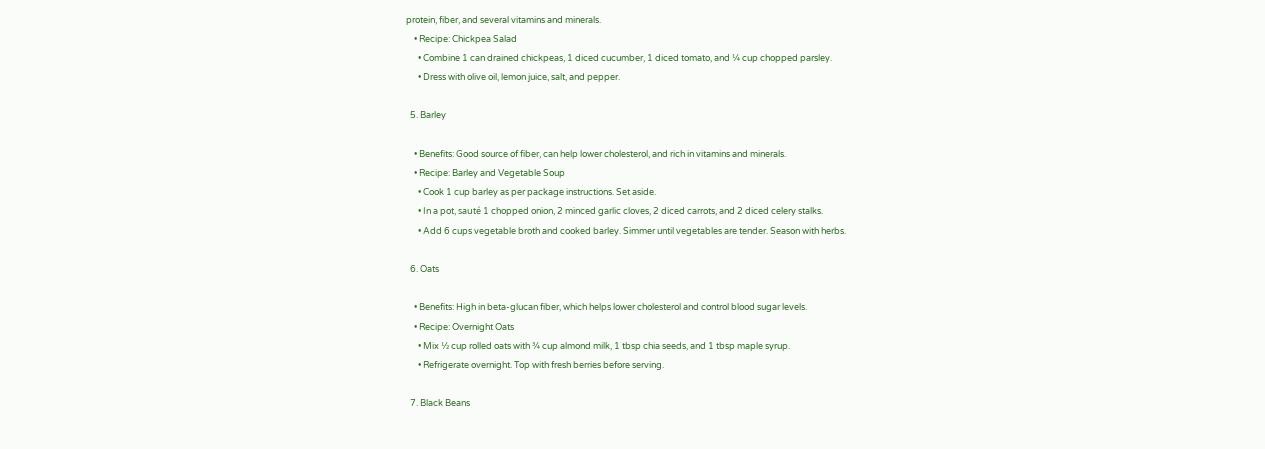protein, fiber, and several vitamins and minerals.
    • Recipe: Chickpea Salad
      • Combine 1 can drained chickpeas, 1 diced cucumber, 1 diced tomato, and ¼ cup chopped parsley.
      • Dress with olive oil, lemon juice, salt, and pepper.

  5. Barley

    • Benefits: Good source of fiber, can help lower cholesterol, and rich in vitamins and minerals.
    • Recipe: Barley and Vegetable Soup
      • Cook 1 cup barley as per package instructions. Set aside.
      • In a pot, sauté 1 chopped onion, 2 minced garlic cloves, 2 diced carrots, and 2 diced celery stalks.
      • Add 6 cups vegetable broth and cooked barley. Simmer until vegetables are tender. Season with herbs.

  6. Oats

    • Benefits: High in beta-glucan fiber, which helps lower cholesterol and control blood sugar levels.
    • Recipe: Overnight Oats
      • Mix ½ cup rolled oats with ¾ cup almond milk, 1 tbsp chia seeds, and 1 tbsp maple syrup.
      • Refrigerate overnight. Top with fresh berries before serving.

  7. Black Beans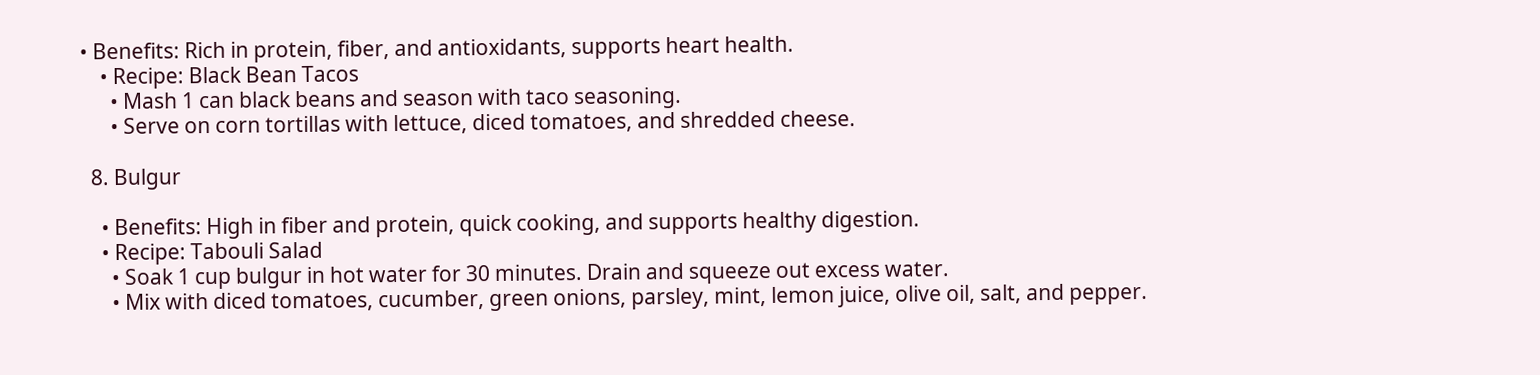• Benefits: Rich in protein, fiber, and antioxidants, supports heart health.
    • Recipe: Black Bean Tacos
      • Mash 1 can black beans and season with taco seasoning.
      • Serve on corn tortillas with lettuce, diced tomatoes, and shredded cheese.

  8. Bulgur

    • Benefits: High in fiber and protein, quick cooking, and supports healthy digestion.
    • Recipe: Tabouli Salad
      • Soak 1 cup bulgur in hot water for 30 minutes. Drain and squeeze out excess water.
      • Mix with diced tomatoes, cucumber, green onions, parsley, mint, lemon juice, olive oil, salt, and pepper.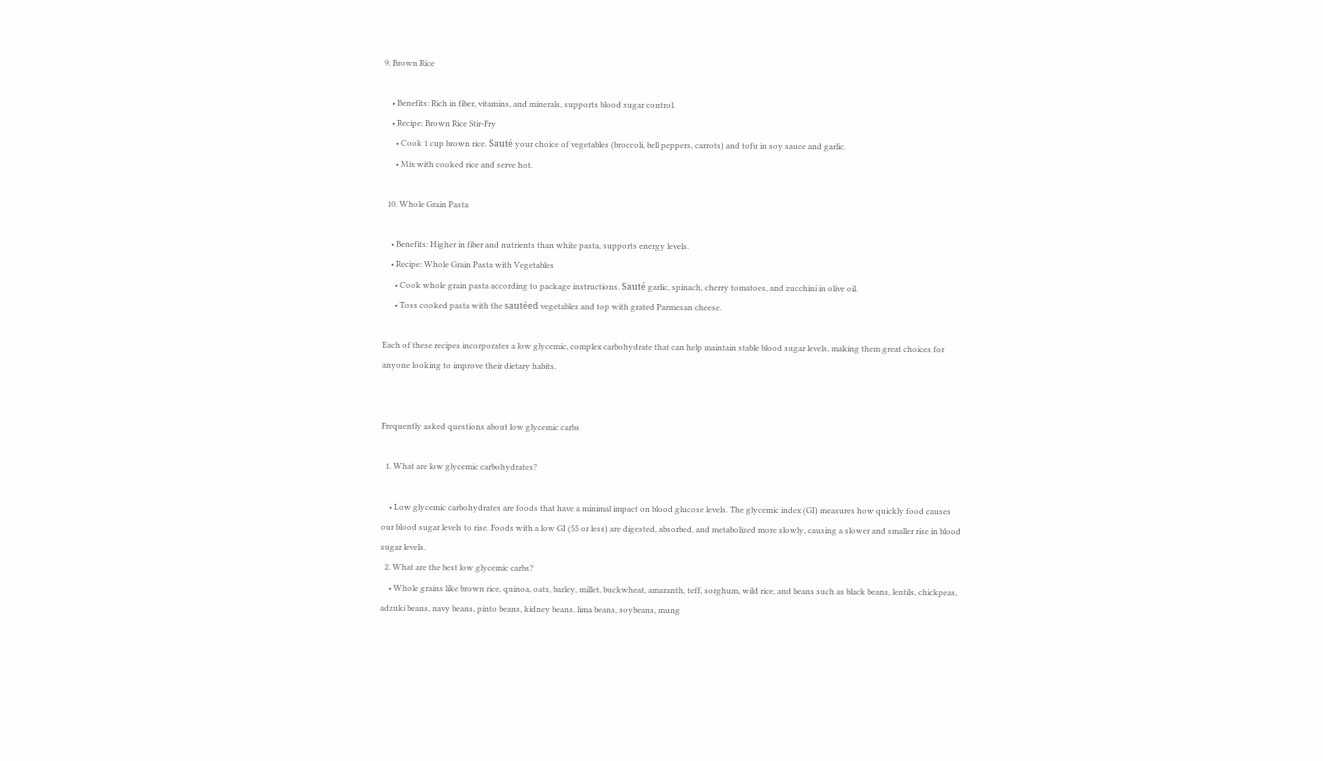9. Brown Rice

    • Benefits: Rich in fiber, vitamins, and minerals, supports blood sugar control.
    • Recipe: Brown Rice Stir-Fry
      • Cook 1 cup brown rice. Sauté your choice of vegetables (broccoli, bell peppers, carrots) and tofu in soy sauce and garlic.
      • Mix with cooked rice and serve hot.

  10. Whole Grain Pasta

    • Benefits: Higher in fiber and nutrients than white pasta, supports energy levels.
    • Recipe: Whole Grain Pasta with Vegetables
      • Cook whole grain pasta according to package instructions. Sauté garlic, spinach, cherry tomatoes, and zucchini in olive oil.
      • Toss cooked pasta with the sautéed vegetables and top with grated Parmesan cheese.

Each of these recipes incorporates a low glycemic, complex carbohydrate that can help maintain stable blood sugar levels, making them great choices for anyone looking to improve their dietary habits.


Frequently asked questions about low glycemic carbs

  1. What are low glycemic carbohydrates?

    • Low glycemic carbohydrates are foods that have a minimal impact on blood glucose levels. The glycemic index (GI) measures how quickly food causes our blood sugar levels to rise. Foods with a low GI (55 or less) are digested, absorbed, and metabolized more slowly, causing a slower and smaller rise in blood sugar levels.
  2. What are the best low glycemic carbs?
    • Whole grains like brown rice, quinoa, oats, barley, millet, buckwheat, amaranth, teff, sorghum, wild rice, and beans such as black beans, lentils, chickpeas, adzuki beans, navy beans, pinto beans, kidney beans, lima beans, soybeans, mung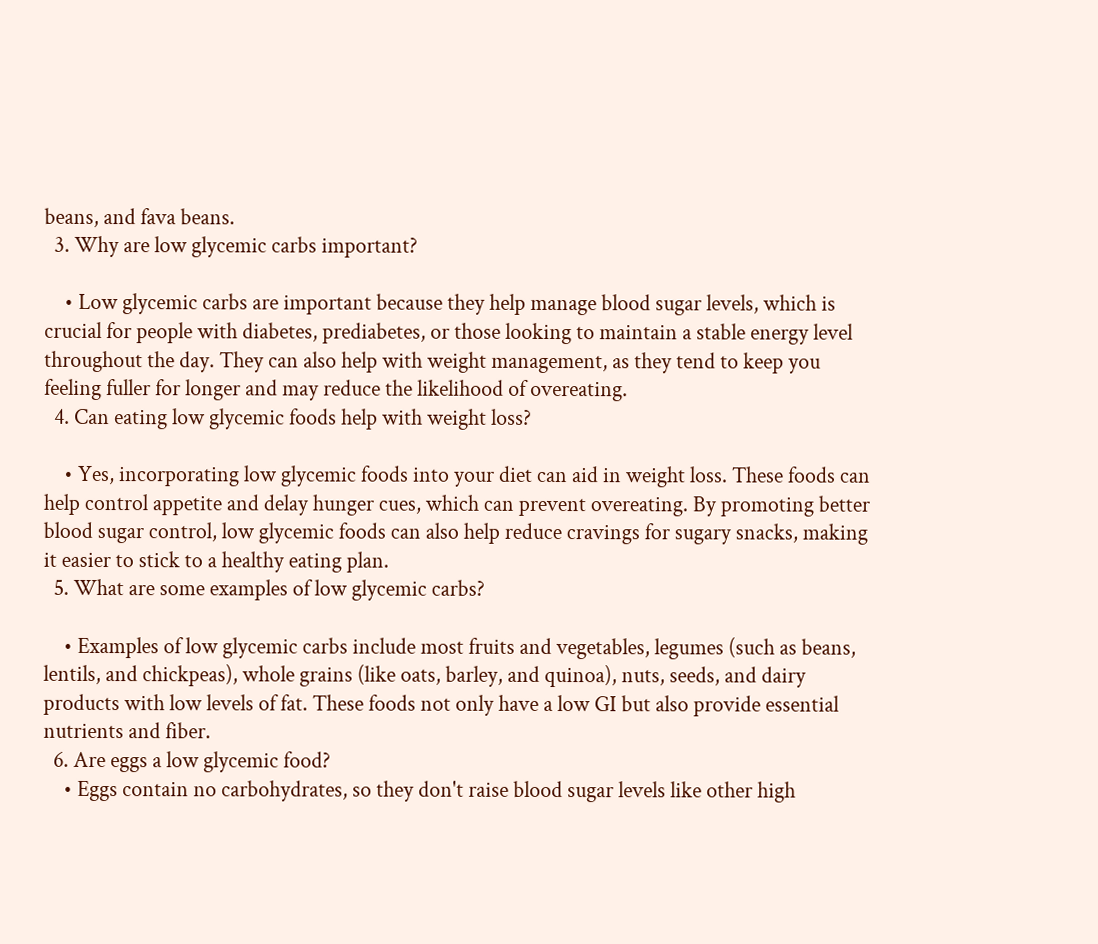beans, and fava beans.
  3. Why are low glycemic carbs important?

    • Low glycemic carbs are important because they help manage blood sugar levels, which is crucial for people with diabetes, prediabetes, or those looking to maintain a stable energy level throughout the day. They can also help with weight management, as they tend to keep you feeling fuller for longer and may reduce the likelihood of overeating.
  4. Can eating low glycemic foods help with weight loss?

    • Yes, incorporating low glycemic foods into your diet can aid in weight loss. These foods can help control appetite and delay hunger cues, which can prevent overeating. By promoting better blood sugar control, low glycemic foods can also help reduce cravings for sugary snacks, making it easier to stick to a healthy eating plan.
  5. What are some examples of low glycemic carbs?

    • Examples of low glycemic carbs include most fruits and vegetables, legumes (such as beans, lentils, and chickpeas), whole grains (like oats, barley, and quinoa), nuts, seeds, and dairy products with low levels of fat. These foods not only have a low GI but also provide essential nutrients and fiber.
  6. Are eggs a low glycemic food?
    • Eggs contain no carbohydrates, so they don't raise blood sugar levels like other high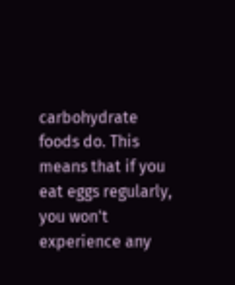carbohydrate foods do. This means that if you eat eggs regularly, you won't experience any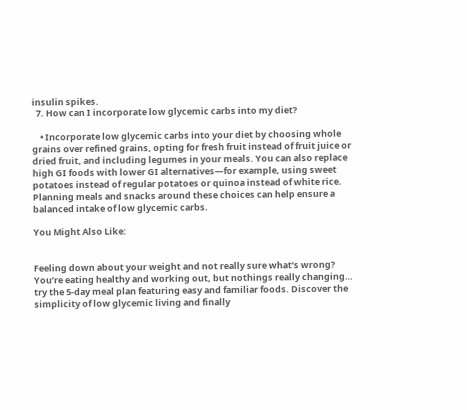insulin spikes.
  7. How can I incorporate low glycemic carbs into my diet?

    • Incorporate low glycemic carbs into your diet by choosing whole grains over refined grains, opting for fresh fruit instead of fruit juice or dried fruit, and including legumes in your meals. You can also replace high GI foods with lower GI alternatives—for example, using sweet potatoes instead of regular potatoes or quinoa instead of white rice. Planning meals and snacks around these choices can help ensure a balanced intake of low glycemic carbs.

You Might Also Like:


Feeling down about your weight and not really sure what’s wrong? You’re eating healthy and working out, but nothings really changing… try the 5-day meal plan featuring easy and familiar foods. Discover the simplicity of low glycemic living and finally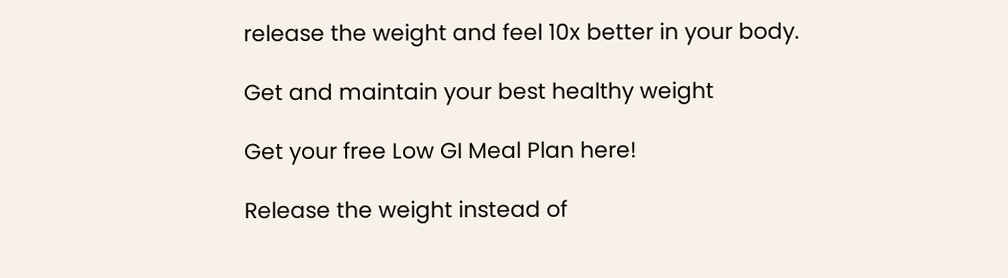release the weight and feel 10x better in your body.

Get and maintain your best healthy weight

Get your free Low GI Meal Plan here!

Release the weight instead of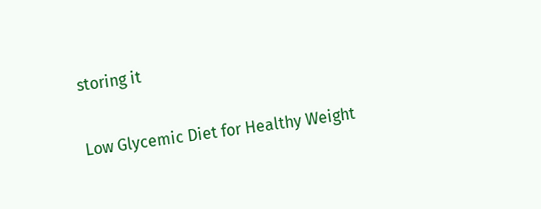storing it

Low Glycemic Diet for Healthy Weight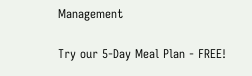Management

Try our 5-Day Meal Plan - FREE!